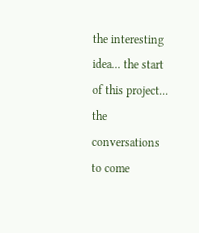the interesting idea... the start of this project... the conversations to come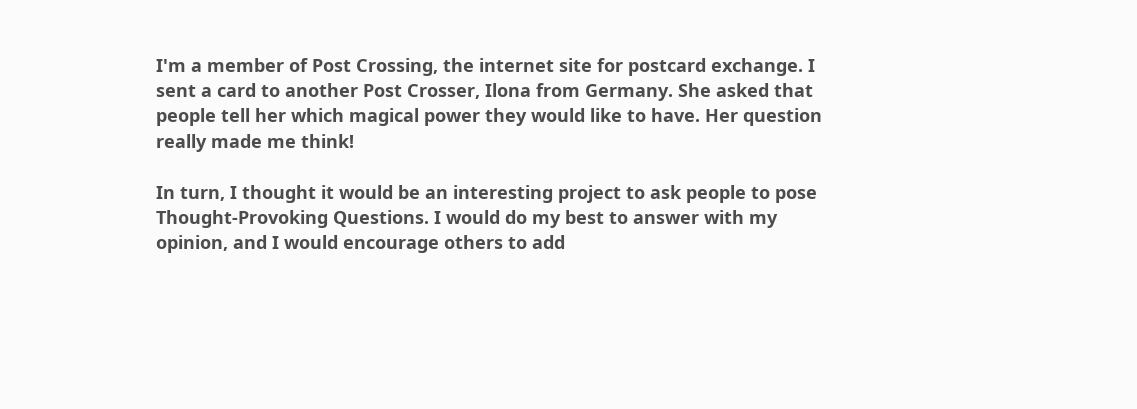I'm a member of Post Crossing, the internet site for postcard exchange. I sent a card to another Post Crosser, Ilona from Germany. She asked that people tell her which magical power they would like to have. Her question really made me think!

In turn, I thought it would be an interesting project to ask people to pose Thought-Provoking Questions. I would do my best to answer with my opinion, and I would encourage others to add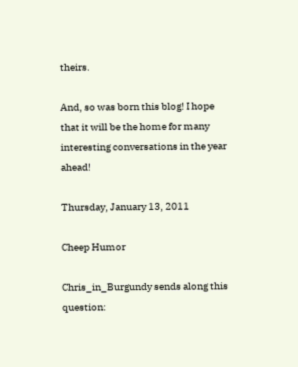theirs.

And, so was born this blog! I hope that it will be the home for many interesting conversations in the year ahead!

Thursday, January 13, 2011

Cheep Humor

Chris_in_Burgundy sends along this question: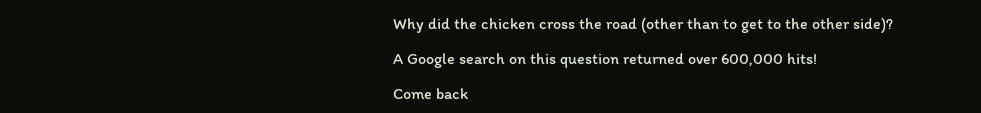Why did the chicken cross the road (other than to get to the other side)?

A Google search on this question returned over 600,000 hits!

Come back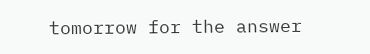tomorrow for the answer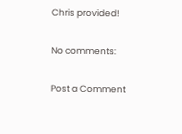Chris provided!

No comments:

Post a Comment